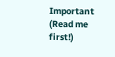Important (Read me first!)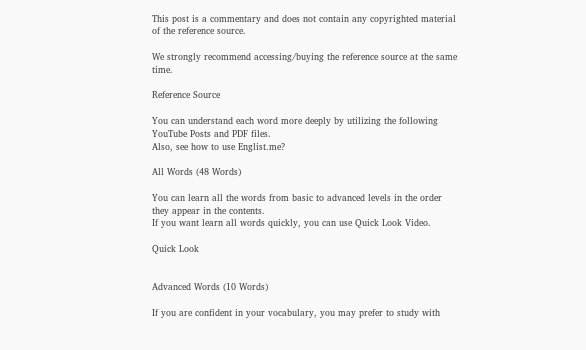This post is a commentary and does not contain any copyrighted material of the reference source.

We strongly recommend accessing/buying the reference source at the same time.

Reference Source

You can understand each word more deeply by utilizing the following YouTube Posts and PDF files.
Also, see how to use Englist.me?

All Words (48 Words)

You can learn all the words from basic to advanced levels in the order they appear in the contents.
If you want learn all words quickly, you can use Quick Look Video.

Quick Look


Advanced Words (10 Words)

If you are confident in your vocabulary, you may prefer to study with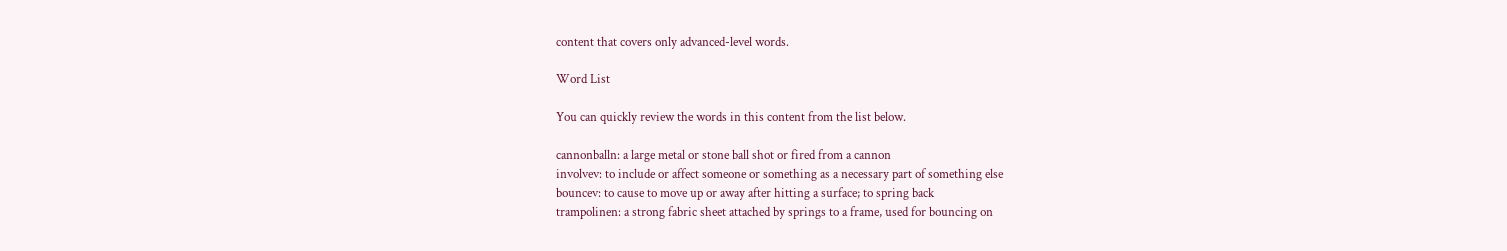content that covers only advanced-level words.

Word List

You can quickly review the words in this content from the list below.

cannonballn: a large metal or stone ball shot or fired from a cannon
involvev: to include or affect someone or something as a necessary part of something else
bouncev: to cause to move up or away after hitting a surface; to spring back
trampolinen: a strong fabric sheet attached by springs to a frame, used for bouncing on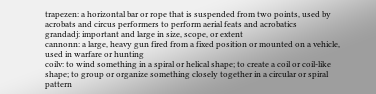trapezen: a horizontal bar or rope that is suspended from two points, used by acrobats and circus performers to perform aerial feats and acrobatics
grandadj: important and large in size, scope, or extent
cannonn: a large, heavy gun fired from a fixed position or mounted on a vehicle, used in warfare or hunting
coilv: to wind something in a spiral or helical shape; to create a coil or coil-like shape; to group or organize something closely together in a circular or spiral pattern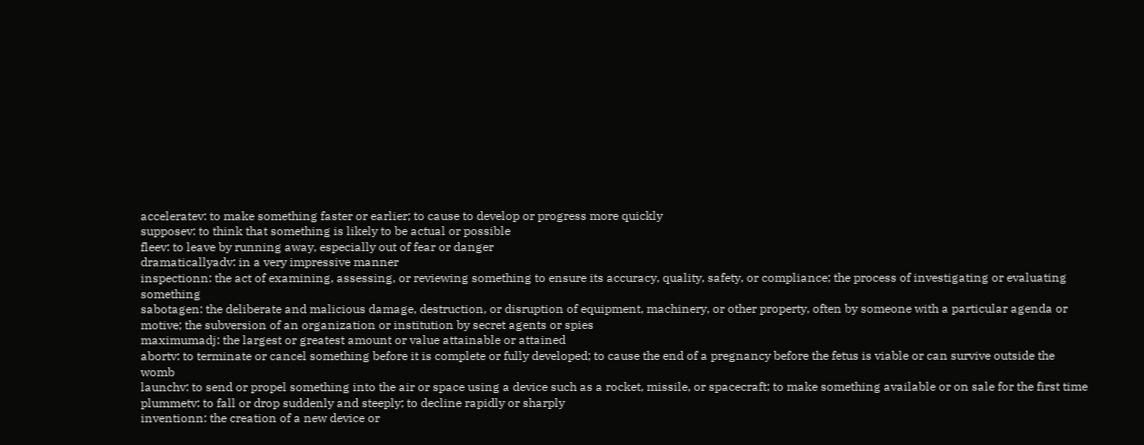acceleratev: to make something faster or earlier; to cause to develop or progress more quickly
supposev: to think that something is likely to be actual or possible
fleev: to leave by running away, especially out of fear or danger
dramaticallyadv: in a very impressive manner
inspectionn: the act of examining, assessing, or reviewing something to ensure its accuracy, quality, safety, or compliance; the process of investigating or evaluating something
sabotagen: the deliberate and malicious damage, destruction, or disruption of equipment, machinery, or other property, often by someone with a particular agenda or motive; the subversion of an organization or institution by secret agents or spies
maximumadj: the largest or greatest amount or value attainable or attained
abortv: to terminate or cancel something before it is complete or fully developed; to cause the end of a pregnancy before the fetus is viable or can survive outside the womb
launchv: to send or propel something into the air or space using a device such as a rocket, missile, or spacecraft; to make something available or on sale for the first time
plummetv: to fall or drop suddenly and steeply; to decline rapidly or sharply
inventionn: the creation of a new device or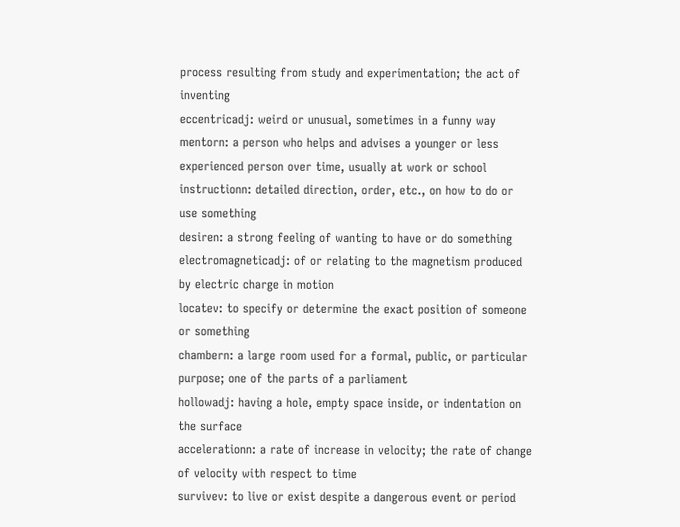process resulting from study and experimentation; the act of inventing
eccentricadj: weird or unusual, sometimes in a funny way
mentorn: a person who helps and advises a younger or less experienced person over time, usually at work or school
instructionn: detailed direction, order, etc., on how to do or use something
desiren: a strong feeling of wanting to have or do something
electromagneticadj: of or relating to the magnetism produced by electric charge in motion
locatev: to specify or determine the exact position of someone or something
chambern: a large room used for a formal, public, or particular purpose; one of the parts of a parliament
hollowadj: having a hole, empty space inside, or indentation on the surface
accelerationn: a rate of increase in velocity; the rate of change of velocity with respect to time
survivev: to live or exist despite a dangerous event or period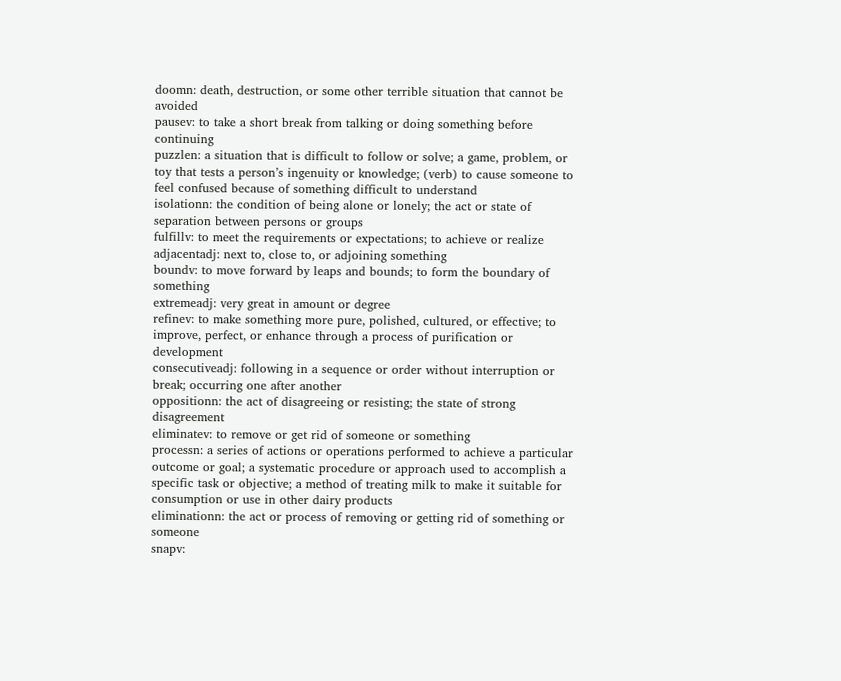doomn: death, destruction, or some other terrible situation that cannot be avoided
pausev: to take a short break from talking or doing something before continuing
puzzlen: a situation that is difficult to follow or solve; a game, problem, or toy that tests a person’s ingenuity or knowledge; (verb) to cause someone to feel confused because of something difficult to understand
isolationn: the condition of being alone or lonely; the act or state of separation between persons or groups
fulfillv: to meet the requirements or expectations; to achieve or realize
adjacentadj: next to, close to, or adjoining something
boundv: to move forward by leaps and bounds; to form the boundary of something
extremeadj: very great in amount or degree
refinev: to make something more pure, polished, cultured, or effective; to improve, perfect, or enhance through a process of purification or development
consecutiveadj: following in a sequence or order without interruption or break; occurring one after another
oppositionn: the act of disagreeing or resisting; the state of strong disagreement
eliminatev: to remove or get rid of someone or something
processn: a series of actions or operations performed to achieve a particular outcome or goal; a systematic procedure or approach used to accomplish a specific task or objective; a method of treating milk to make it suitable for consumption or use in other dairy products
eliminationn: the act or process of removing or getting rid of something or someone
snapv: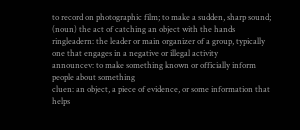to record on photographic film; to make a sudden, sharp sound; (noun) the act of catching an object with the hands
ringleadern: the leader or main organizer of a group, typically one that engages in a negative or illegal activity
announcev: to make something known or officially inform people about something
cluen: an object, a piece of evidence, or some information that helps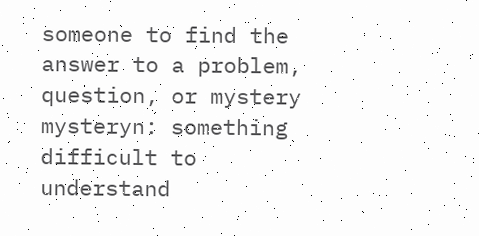someone to find the answer to a problem, question, or mystery
mysteryn: something difficult to understand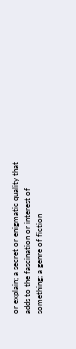or explain; a secret or enigmatic quality that adds to the fascination or interest of something; a genre of fiction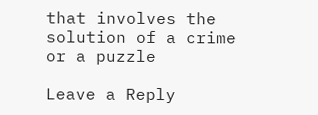that involves the solution of a crime or a puzzle

Leave a Reply